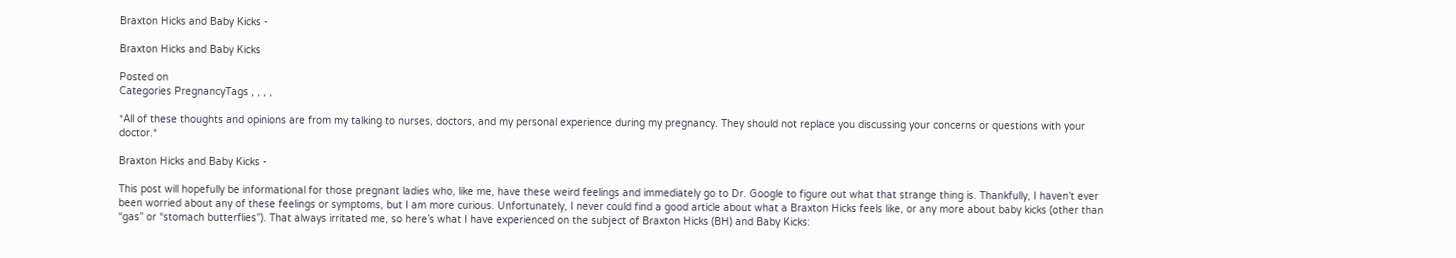Braxton Hicks and Baby Kicks -

Braxton Hicks and Baby Kicks

Posted on
Categories PregnancyTags , , , ,

*All of these thoughts and opinions are from my talking to nurses, doctors, and my personal experience during my pregnancy. They should not replace you discussing your concerns or questions with your doctor.*

Braxton Hicks and Baby Kicks -

This post will hopefully be informational for those pregnant ladies who, like me, have these weird feelings and immediately go to Dr. Google to figure out what that strange thing is. Thankfully, I haven’t ever been worried about any of these feelings or symptoms, but I am more curious. Unfortunately, I never could find a good article about what a Braxton Hicks feels like, or any more about baby kicks (other than “gas” or “stomach butterflies”). That always irritated me, so here’s what I have experienced on the subject of Braxton Hicks (BH) and Baby Kicks: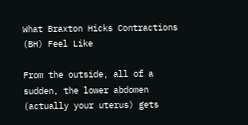What Braxton Hicks Contractions (BH) Feel Like

From the outside, all of a sudden, the lower abdomen (actually your uterus) gets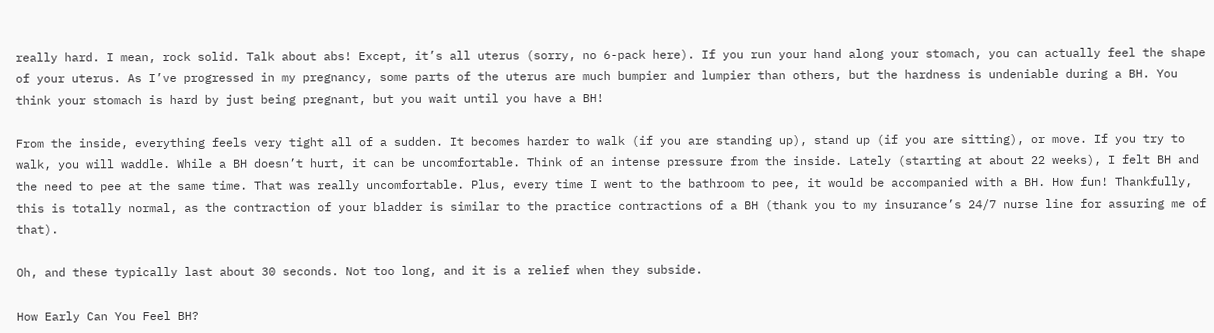really hard. I mean, rock solid. Talk about abs! Except, it’s all uterus (sorry, no 6-pack here). If you run your hand along your stomach, you can actually feel the shape of your uterus. As I’ve progressed in my pregnancy, some parts of the uterus are much bumpier and lumpier than others, but the hardness is undeniable during a BH. You think your stomach is hard by just being pregnant, but you wait until you have a BH!

From the inside, everything feels very tight all of a sudden. It becomes harder to walk (if you are standing up), stand up (if you are sitting), or move. If you try to walk, you will waddle. While a BH doesn’t hurt, it can be uncomfortable. Think of an intense pressure from the inside. Lately (starting at about 22 weeks), I felt BH and the need to pee at the same time. That was really uncomfortable. Plus, every time I went to the bathroom to pee, it would be accompanied with a BH. How fun! Thankfully, this is totally normal, as the contraction of your bladder is similar to the practice contractions of a BH (thank you to my insurance’s 24/7 nurse line for assuring me of that).

Oh, and these typically last about 30 seconds. Not too long, and it is a relief when they subside.

How Early Can You Feel BH?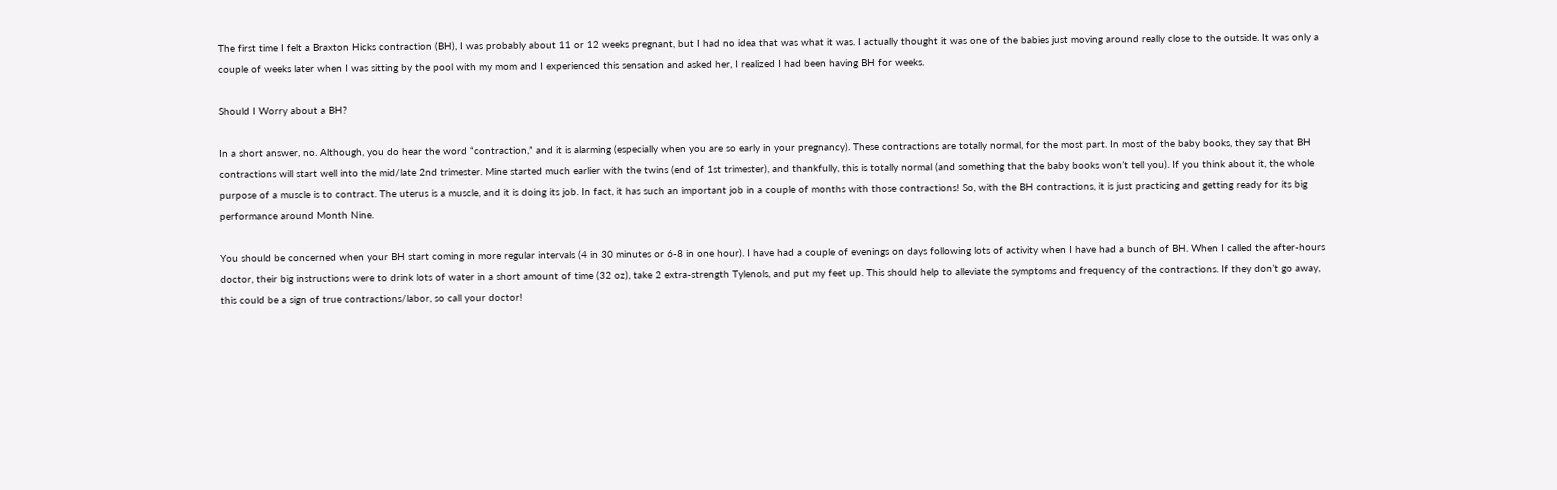The first time I felt a Braxton Hicks contraction (BH), I was probably about 11 or 12 weeks pregnant, but I had no idea that was what it was. I actually thought it was one of the babies just moving around really close to the outside. It was only a couple of weeks later when I was sitting by the pool with my mom and I experienced this sensation and asked her, I realized I had been having BH for weeks.

Should I Worry about a BH?

In a short answer, no. Although, you do hear the word “contraction,” and it is alarming (especially when you are so early in your pregnancy). These contractions are totally normal, for the most part. In most of the baby books, they say that BH contractions will start well into the mid/late 2nd trimester. Mine started much earlier with the twins (end of 1st trimester), and thankfully, this is totally normal (and something that the baby books won’t tell you). If you think about it, the whole purpose of a muscle is to contract. The uterus is a muscle, and it is doing its job. In fact, it has such an important job in a couple of months with those contractions! So, with the BH contractions, it is just practicing and getting ready for its big performance around Month Nine.

You should be concerned when your BH start coming in more regular intervals (4 in 30 minutes or 6-8 in one hour). I have had a couple of evenings on days following lots of activity when I have had a bunch of BH. When I called the after-hours doctor, their big instructions were to drink lots of water in a short amount of time (32 oz), take 2 extra-strength Tylenols, and put my feet up. This should help to alleviate the symptoms and frequency of the contractions. If they don’t go away, this could be a sign of true contractions/labor, so call your doctor!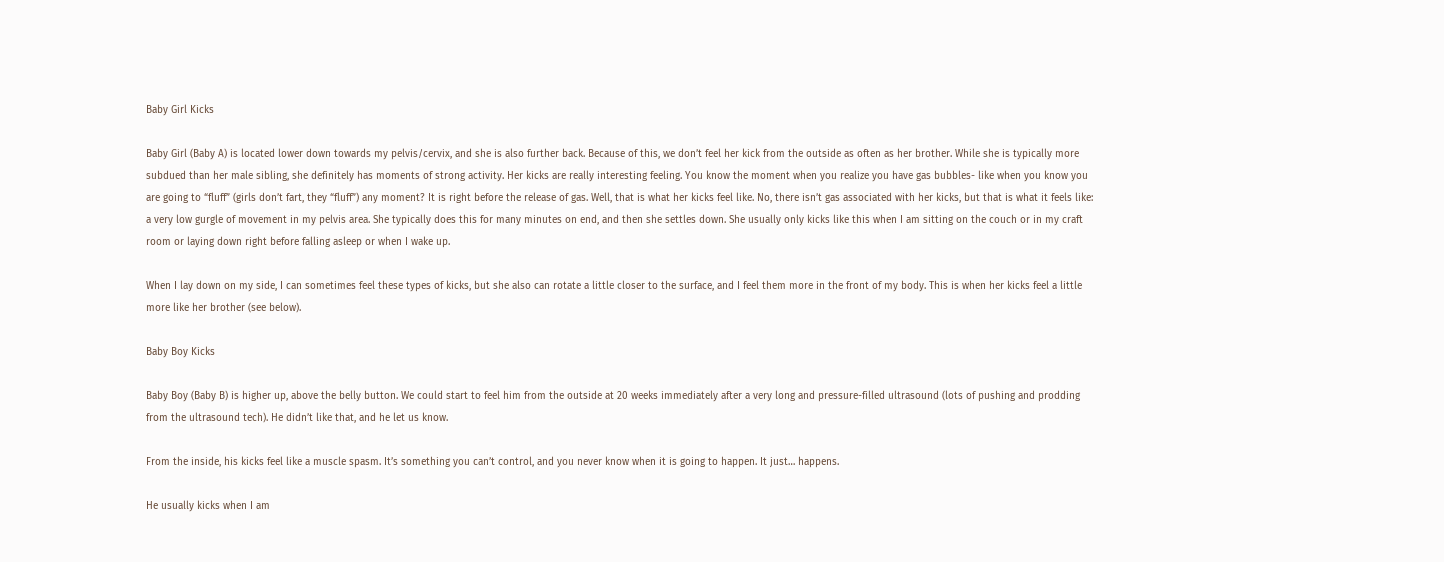Baby Girl Kicks

Baby Girl (Baby A) is located lower down towards my pelvis/cervix, and she is also further back. Because of this, we don’t feel her kick from the outside as often as her brother. While she is typically more subdued than her male sibling, she definitely has moments of strong activity. Her kicks are really interesting feeling. You know the moment when you realize you have gas bubbles- like when you know you are going to “fluff” (girls don’t fart, they “fluff”) any moment? It is right before the release of gas. Well, that is what her kicks feel like. No, there isn’t gas associated with her kicks, but that is what it feels like: a very low gurgle of movement in my pelvis area. She typically does this for many minutes on end, and then she settles down. She usually only kicks like this when I am sitting on the couch or in my craft room or laying down right before falling asleep or when I wake up.

When I lay down on my side, I can sometimes feel these types of kicks, but she also can rotate a little closer to the surface, and I feel them more in the front of my body. This is when her kicks feel a little more like her brother (see below).

Baby Boy Kicks

Baby Boy (Baby B) is higher up, above the belly button. We could start to feel him from the outside at 20 weeks immediately after a very long and pressure-filled ultrasound (lots of pushing and prodding from the ultrasound tech). He didn’t like that, and he let us know.

From the inside, his kicks feel like a muscle spasm. It’s something you can’t control, and you never know when it is going to happen. It just… happens.

He usually kicks when I am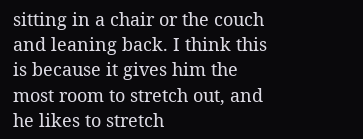sitting in a chair or the couch and leaning back. I think this is because it gives him the most room to stretch out, and he likes to stretch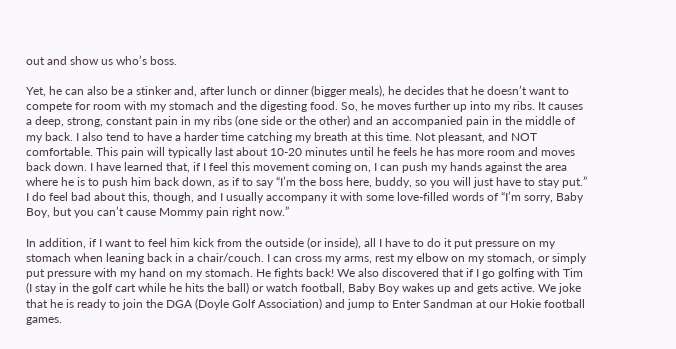out and show us who’s boss.

Yet, he can also be a stinker and, after lunch or dinner (bigger meals), he decides that he doesn’t want to compete for room with my stomach and the digesting food. So, he moves further up into my ribs. It causes a deep, strong, constant pain in my ribs (one side or the other) and an accompanied pain in the middle of my back. I also tend to have a harder time catching my breath at this time. Not pleasant, and NOT comfortable. This pain will typically last about 10-20 minutes until he feels he has more room and moves back down. I have learned that, if I feel this movement coming on, I can push my hands against the area where he is to push him back down, as if to say “I’m the boss here, buddy, so you will just have to stay put.” I do feel bad about this, though, and I usually accompany it with some love-filled words of “I’m sorry, Baby Boy, but you can’t cause Mommy pain right now.”

In addition, if I want to feel him kick from the outside (or inside), all I have to do it put pressure on my stomach when leaning back in a chair/couch. I can cross my arms, rest my elbow on my stomach, or simply put pressure with my hand on my stomach. He fights back! We also discovered that if I go golfing with Tim (I stay in the golf cart while he hits the ball) or watch football, Baby Boy wakes up and gets active. We joke that he is ready to join the DGA (Doyle Golf Association) and jump to Enter Sandman at our Hokie football games.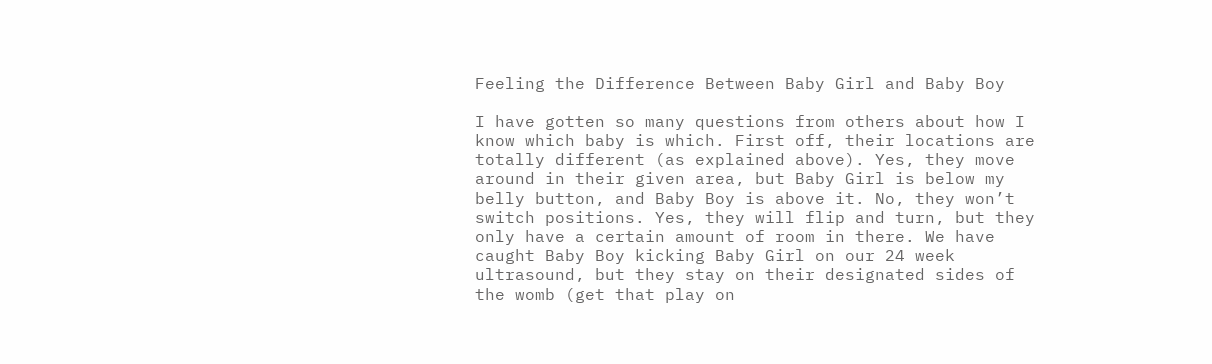Feeling the Difference Between Baby Girl and Baby Boy

I have gotten so many questions from others about how I know which baby is which. First off, their locations are totally different (as explained above). Yes, they move around in their given area, but Baby Girl is below my belly button, and Baby Boy is above it. No, they won’t switch positions. Yes, they will flip and turn, but they only have a certain amount of room in there. We have caught Baby Boy kicking Baby Girl on our 24 week ultrasound, but they stay on their designated sides of the womb (get that play on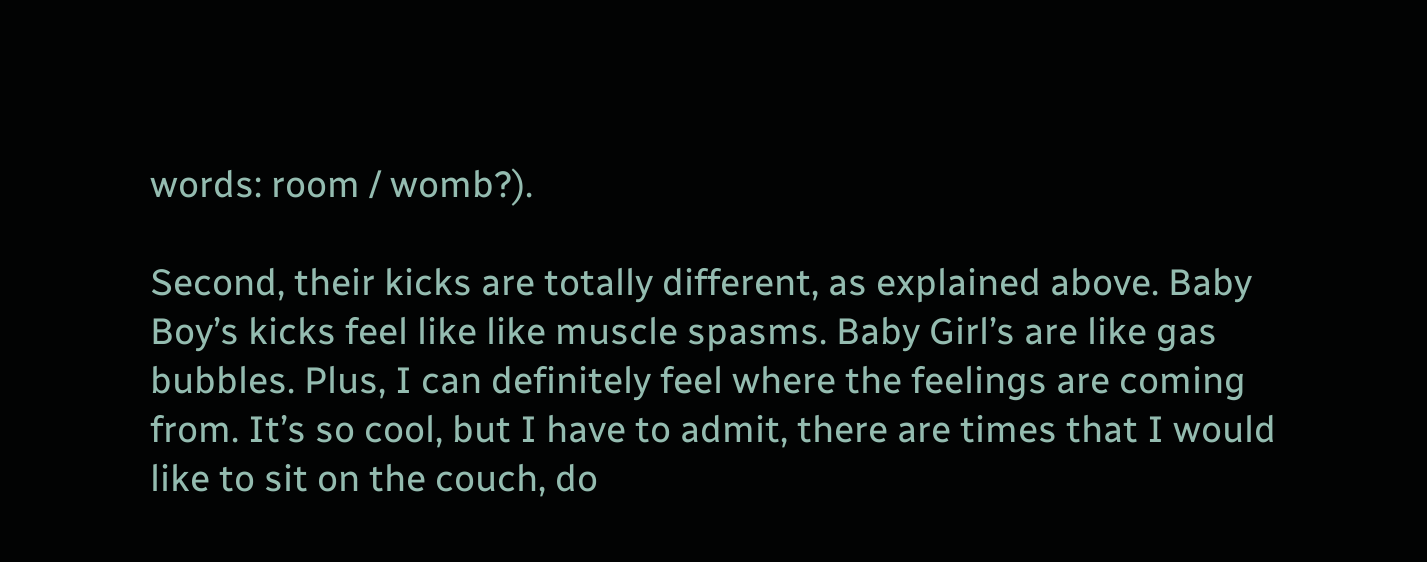words: room / womb?).

Second, their kicks are totally different, as explained above. Baby Boy’s kicks feel like like muscle spasms. Baby Girl’s are like gas bubbles. Plus, I can definitely feel where the feelings are coming from. It’s so cool, but I have to admit, there are times that I would like to sit on the couch, do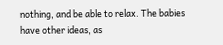nothing, and be able to relax. The babies have other ideas, as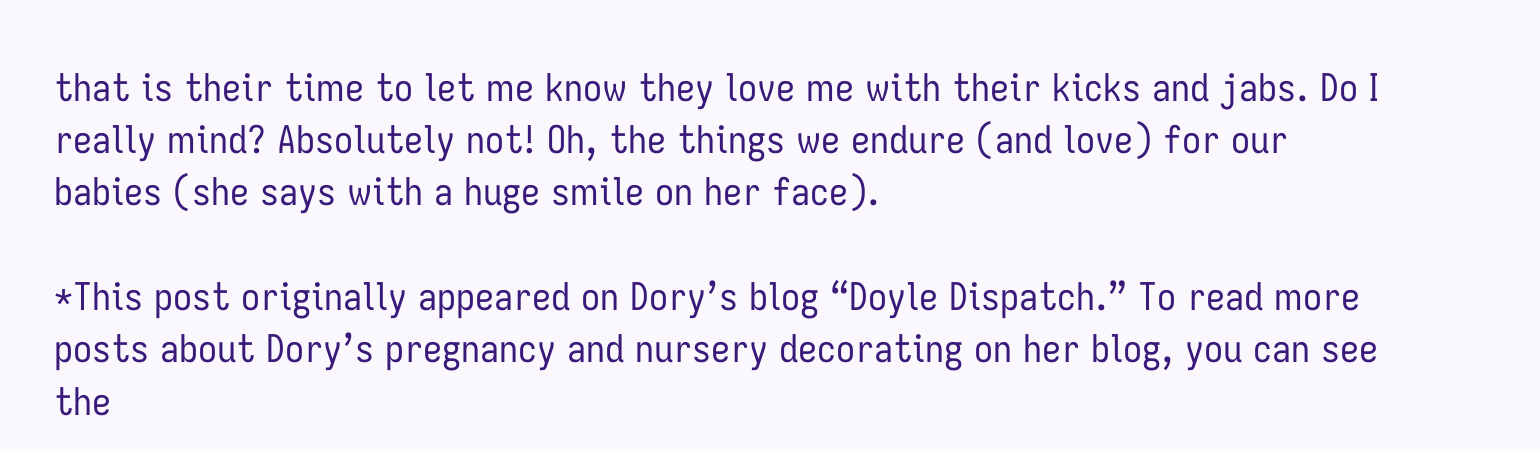that is their time to let me know they love me with their kicks and jabs. Do I really mind? Absolutely not! Oh, the things we endure (and love) for our babies (she says with a huge smile on her face).

*This post originally appeared on Dory’s blog “Doyle Dispatch.” To read more posts about Dory’s pregnancy and nursery decorating on her blog, you can see the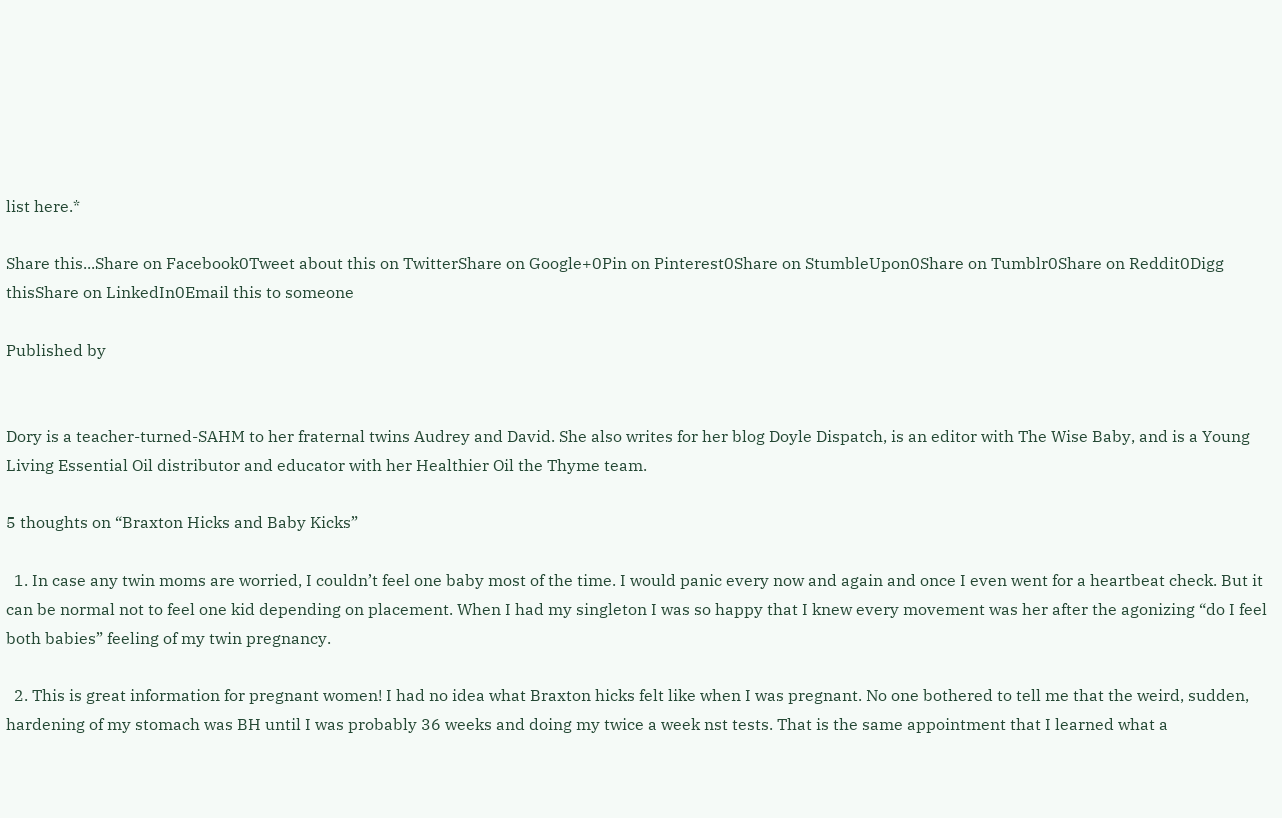list here.*

Share this...Share on Facebook0Tweet about this on TwitterShare on Google+0Pin on Pinterest0Share on StumbleUpon0Share on Tumblr0Share on Reddit0Digg thisShare on LinkedIn0Email this to someone

Published by


Dory is a teacher-turned-SAHM to her fraternal twins Audrey and David. She also writes for her blog Doyle Dispatch, is an editor with The Wise Baby, and is a Young Living Essential Oil distributor and educator with her Healthier Oil the Thyme team.

5 thoughts on “Braxton Hicks and Baby Kicks”

  1. In case any twin moms are worried, I couldn’t feel one baby most of the time. I would panic every now and again and once I even went for a heartbeat check. But it can be normal not to feel one kid depending on placement. When I had my singleton I was so happy that I knew every movement was her after the agonizing “do I feel both babies” feeling of my twin pregnancy.

  2. This is great information for pregnant women! I had no idea what Braxton hicks felt like when I was pregnant. No one bothered to tell me that the weird, sudden, hardening of my stomach was BH until I was probably 36 weeks and doing my twice a week nst tests. That is the same appointment that I learned what a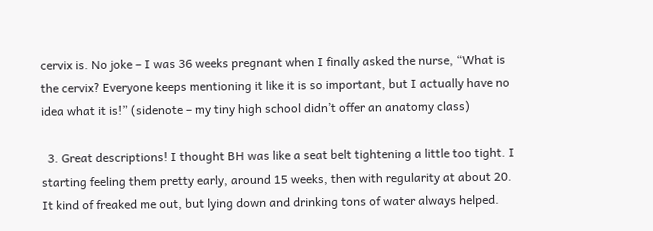cervix is. No joke – I was 36 weeks pregnant when I finally asked the nurse, “What is the cervix? Everyone keeps mentioning it like it is so important, but I actually have no idea what it is!” (sidenote – my tiny high school didn’t offer an anatomy class)

  3. Great descriptions! I thought BH was like a seat belt tightening a little too tight. I starting feeling them pretty early, around 15 weeks, then with regularity at about 20. It kind of freaked me out, but lying down and drinking tons of water always helped.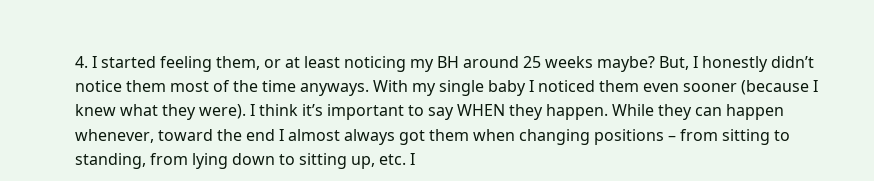4. I started feeling them, or at least noticing my BH around 25 weeks maybe? But, I honestly didn’t notice them most of the time anyways. With my single baby I noticed them even sooner (because I knew what they were). I think it’s important to say WHEN they happen. While they can happen whenever, toward the end I almost always got them when changing positions – from sitting to standing, from lying down to sitting up, etc. I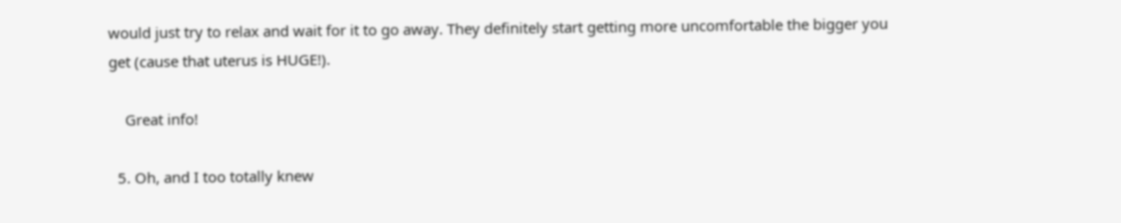would just try to relax and wait for it to go away. They definitely start getting more uncomfortable the bigger you get (cause that uterus is HUGE!).

    Great info!

  5. Oh, and I too totally knew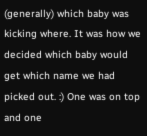(generally) which baby was kicking where. It was how we decided which baby would get which name we had picked out. :) One was on top and one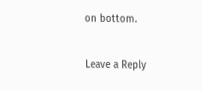on bottom.

Leave a Reply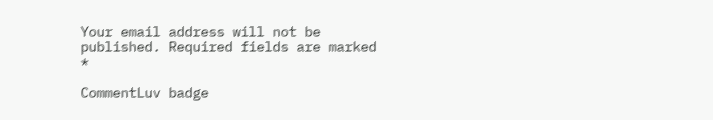Your email address will not be published. Required fields are marked *

CommentLuv badge